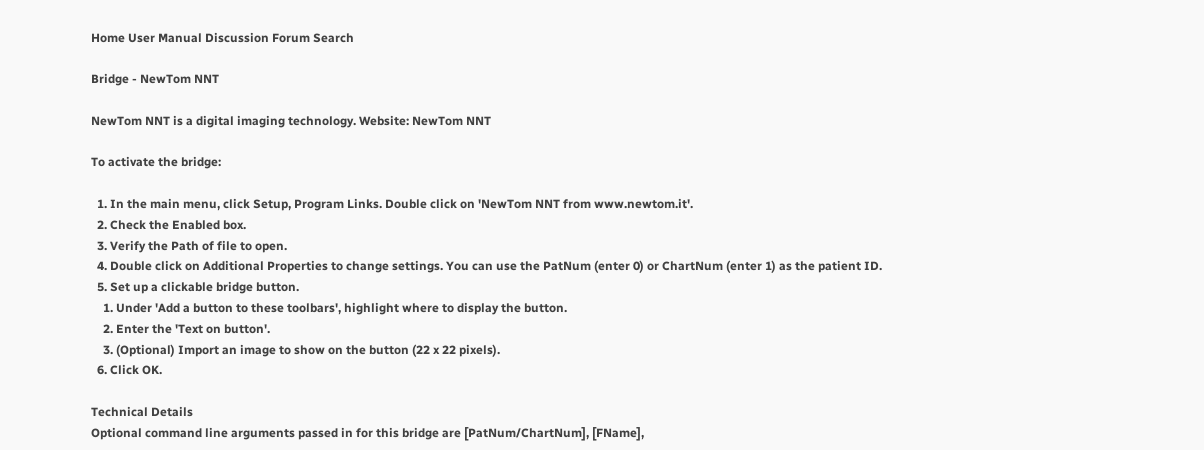Home User Manual Discussion Forum Search

Bridge - NewTom NNT

NewTom NNT is a digital imaging technology. Website: NewTom NNT

To activate the bridge:

  1. In the main menu, click Setup, Program Links. Double click on 'NewTom NNT from www.newtom.it'.
  2. Check the Enabled box.
  3. Verify the Path of file to open.
  4. Double click on Additional Properties to change settings. You can use the PatNum (enter 0) or ChartNum (enter 1) as the patient ID.
  5. Set up a clickable bridge button.
    1. Under 'Add a button to these toolbars', highlight where to display the button.
    2. Enter the 'Text on button'.
    3. (Optional) Import an image to show on the button (22 x 22 pixels).
  6. Click OK.

Technical Details
Optional command line arguments passed in for this bridge are [PatNum/ChartNum], [FName],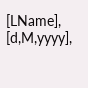[LName], [d,M,yyyy],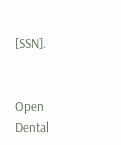[SSN].


Open Dental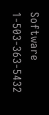Software 1-503-363-5432